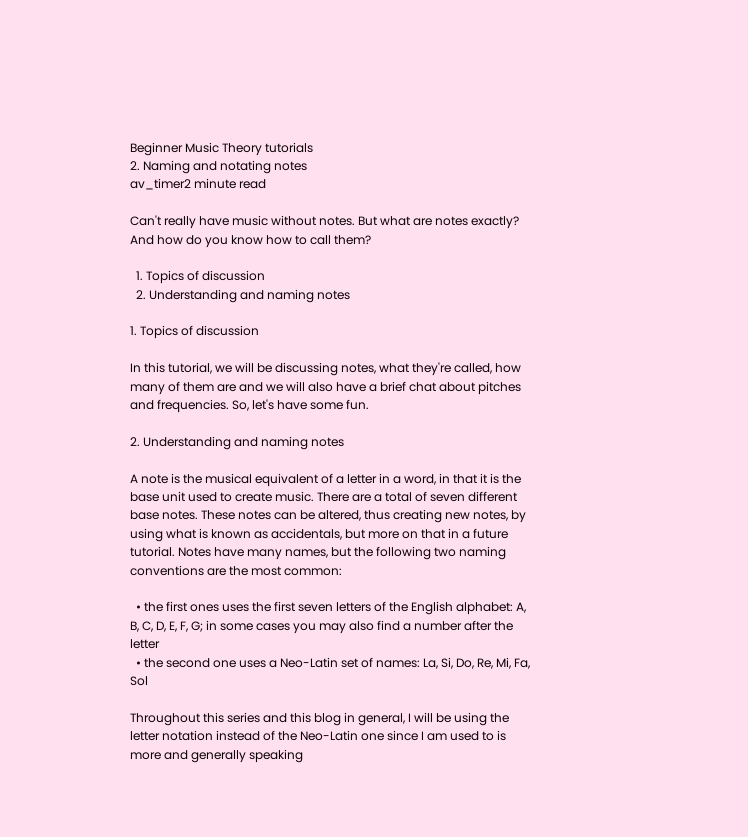Beginner Music Theory tutorials
2. Naming and notating notes
av_timer2 minute read

Can't really have music without notes. But what are notes exactly? And how do you know how to call them?

  1. Topics of discussion
  2. Understanding and naming notes

1. Topics of discussion

In this tutorial, we will be discussing notes, what they're called, how many of them are and we will also have a brief chat about pitches and frequencies. So, let's have some fun.

2. Understanding and naming notes

A note is the musical equivalent of a letter in a word, in that it is the base unit used to create music. There are a total of seven different base notes. These notes can be altered, thus creating new notes, by using what is known as accidentals, but more on that in a future tutorial. Notes have many names, but the following two naming conventions are the most common:

  • the first ones uses the first seven letters of the English alphabet: A, B, C, D, E, F, G; in some cases you may also find a number after the letter
  • the second one uses a Neo-Latin set of names: La, Si, Do, Re, Mi, Fa, Sol

Throughout this series and this blog in general, I will be using the letter notation instead of the Neo-Latin one since I am used to is more and generally speaking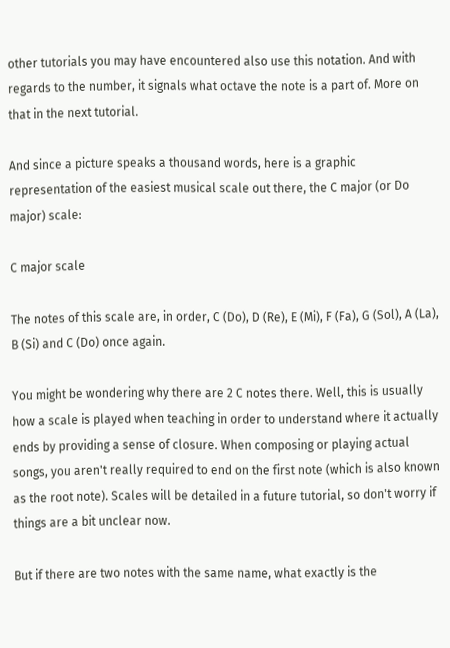other tutorials you may have encountered also use this notation. And with regards to the number, it signals what octave the note is a part of. More on that in the next tutorial.

And since a picture speaks a thousand words, here is a graphic representation of the easiest musical scale out there, the C major (or Do major) scale:

C major scale

The notes of this scale are, in order, C (Do), D (Re), E (Mi), F (Fa), G (Sol), A (La), B (Si) and C (Do) once again.

You might be wondering why there are 2 C notes there. Well, this is usually how a scale is played when teaching in order to understand where it actually ends by providing a sense of closure. When composing or playing actual songs, you aren't really required to end on the first note (which is also known as the root note). Scales will be detailed in a future tutorial, so don't worry if things are a bit unclear now.

But if there are two notes with the same name, what exactly is the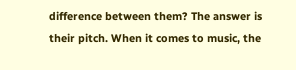difference between them? The answer is their pitch. When it comes to music, the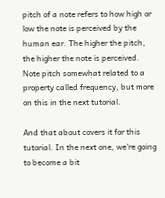pitch of a note refers to how high or low the note is perceived by the human ear. The higher the pitch, the higher the note is perceived. Note pitch somewhat related to a property called frequency, but more on this in the next tutorial.

And that about covers it for this tutorial. In the next one, we're going to become a bit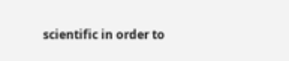scientific in order to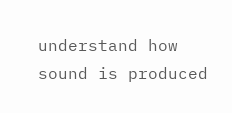understand how sound is produced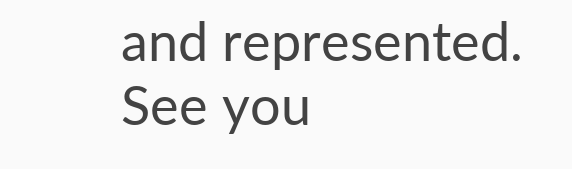and represented. See you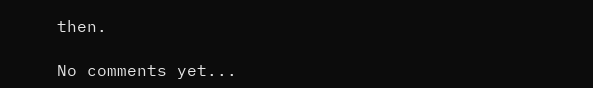then.

No comments yet...